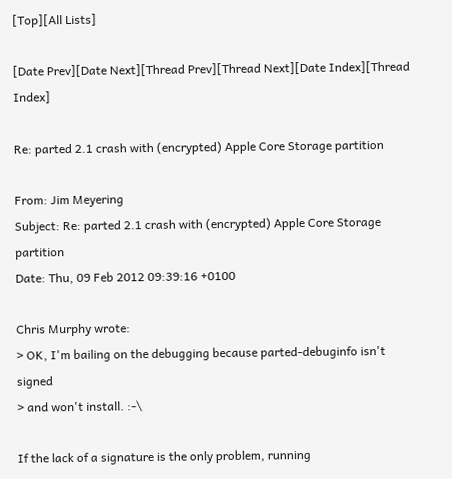[Top][All Lists]

[Date Prev][Date Next][Thread Prev][Thread Next][Date Index][Thread Index]

Re: parted 2.1 crash with (encrypted) Apple Core Storage partition

From: Jim Meyering
Subject: Re: parted 2.1 crash with (encrypted) Apple Core Storage partition
Date: Thu, 09 Feb 2012 09:39:16 +0100

Chris Murphy wrote:
> OK, I'm bailing on the debugging because parted-debuginfo isn't signed
> and won't install. :-\

If the lack of a signature is the only problem, running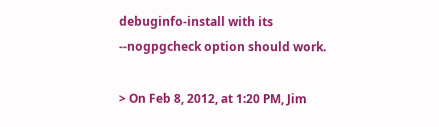debuginfo-install with its --nogpgcheck option should work.

> On Feb 8, 2012, at 1:20 PM, Jim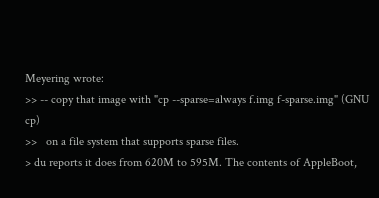Meyering wrote:
>> -- copy that image with "cp --sparse=always f.img f-sparse.img" (GNU cp)
>>   on a file system that supports sparse files.
> du reports it does from 620M to 595M. The contents of AppleBoot,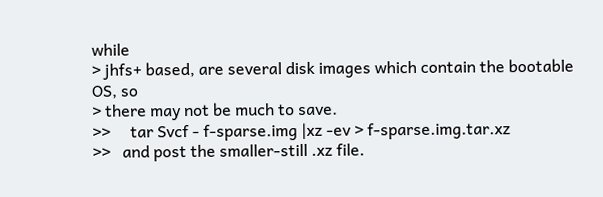while
> jhfs+ based, are several disk images which contain the bootable OS, so
> there may not be much to save.
>>     tar Svcf - f-sparse.img |xz -ev > f-sparse.img.tar.xz
>>   and post the smaller-still .xz file.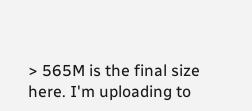> 565M is the final size here. I'm uploading to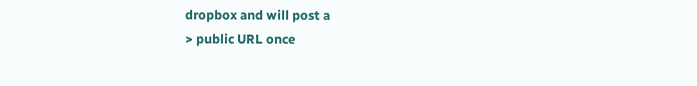dropbox and will post a
> public URL once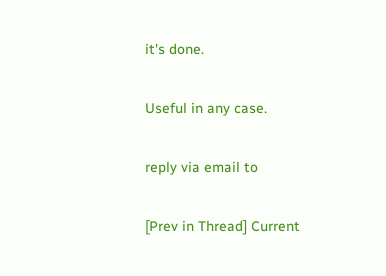it's done.

Useful in any case.

reply via email to

[Prev in Thread] Current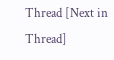Thread [Next in Thread]